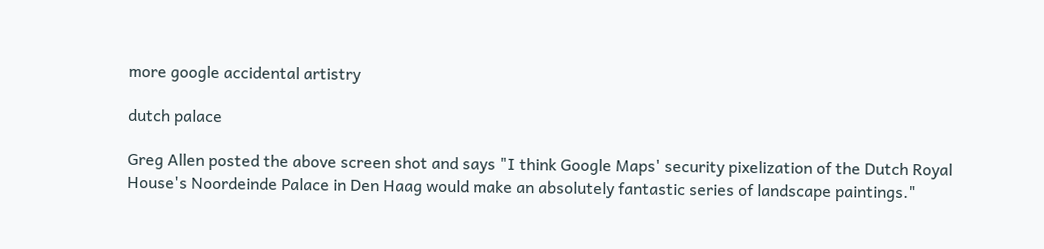more google accidental artistry

dutch palace

Greg Allen posted the above screen shot and says "I think Google Maps' security pixelization of the Dutch Royal House's Noordeinde Palace in Den Haag would make an absolutely fantastic series of landscape paintings."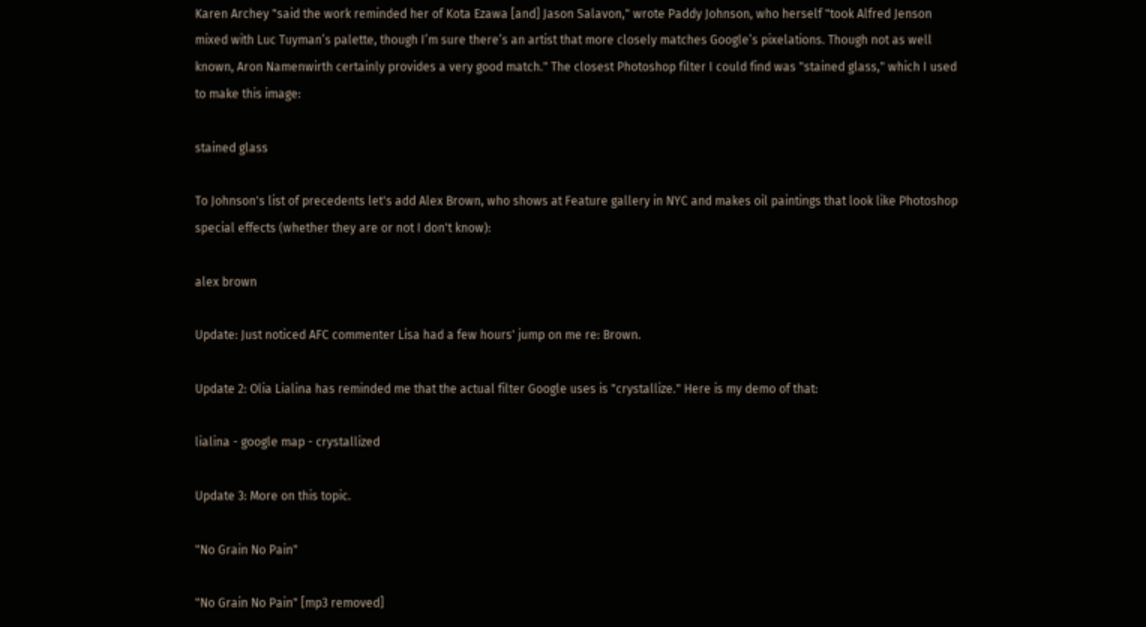Karen Archey "said the work reminded her of Kota Ezawa [and] Jason Salavon," wrote Paddy Johnson, who herself "took Alfred Jenson mixed with Luc Tuyman’s palette, though I’m sure there’s an artist that more closely matches Google’s pixelations. Though not as well known, Aron Namenwirth certainly provides a very good match." The closest Photoshop filter I could find was "stained glass," which I used to make this image:

stained glass

To Johnson's list of precedents let's add Alex Brown, who shows at Feature gallery in NYC and makes oil paintings that look like Photoshop special effects (whether they are or not I don't know):

alex brown

Update: Just noticed AFC commenter Lisa had a few hours' jump on me re: Brown.

Update 2: Olia Lialina has reminded me that the actual filter Google uses is "crystallize." Here is my demo of that:

lialina - google map - crystallized

Update 3: More on this topic.

"No Grain No Pain"

"No Grain No Pain" [mp3 removed]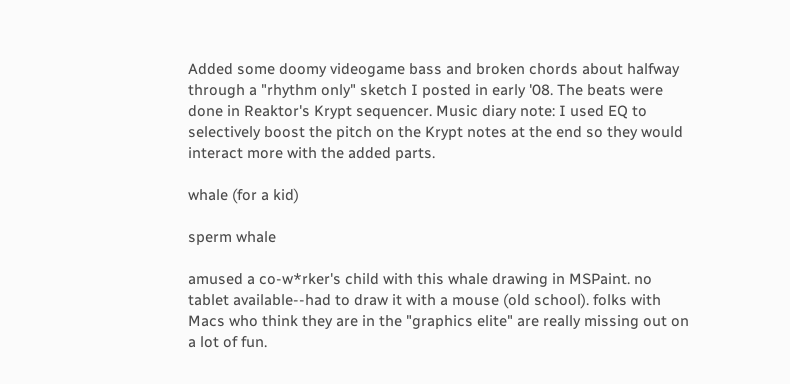Added some doomy videogame bass and broken chords about halfway through a "rhythm only" sketch I posted in early '08. The beats were done in Reaktor's Krypt sequencer. Music diary note: I used EQ to selectively boost the pitch on the Krypt notes at the end so they would interact more with the added parts.

whale (for a kid)

sperm whale

amused a co-w*rker's child with this whale drawing in MSPaint. no tablet available--had to draw it with a mouse (old school). folks with Macs who think they are in the "graphics elite" are really missing out on a lot of fun.